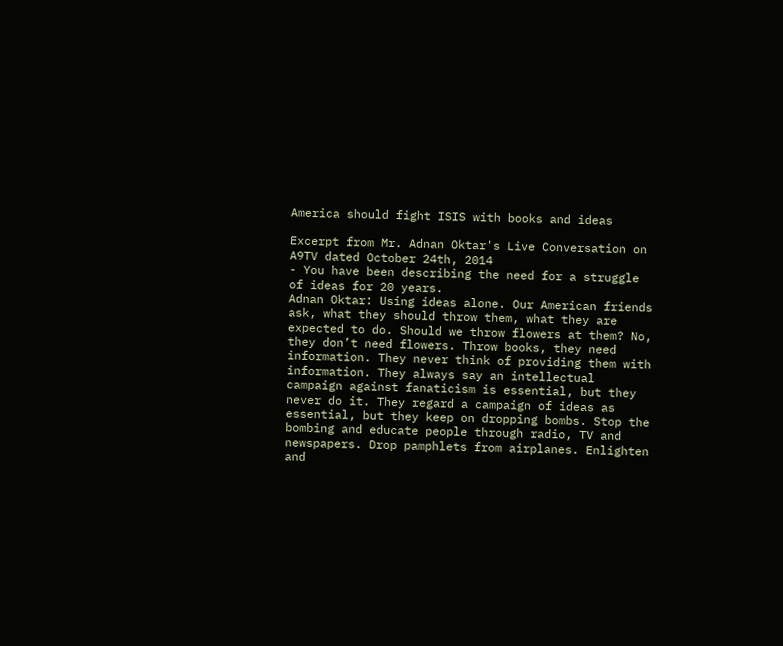America should fight ISIS with books and ideas

Excerpt from Mr. Adnan Oktar's Live Conversation on A9TV dated October 24th, 2014
- You have been describing the need for a struggle of ideas for 20 years.
Adnan Oktar: Using ideas alone. Our American friends ask, what they should throw them, what they are expected to do. Should we throw flowers at them? No, they don’t need flowers. Throw books, they need information. They never think of providing them with information. They always say an intellectual campaign against fanaticism is essential, but they never do it. They regard a campaign of ideas as essential, but they keep on dropping bombs. Stop the bombing and educate people through radio, TV and newspapers. Drop pamphlets from airplanes. Enlighten and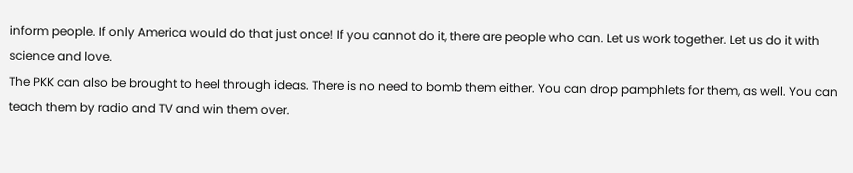inform people. If only America would do that just once! If you cannot do it, there are people who can. Let us work together. Let us do it with science and love.
The PKK can also be brought to heel through ideas. There is no need to bomb them either. You can drop pamphlets for them, as well. You can teach them by radio and TV and win them over.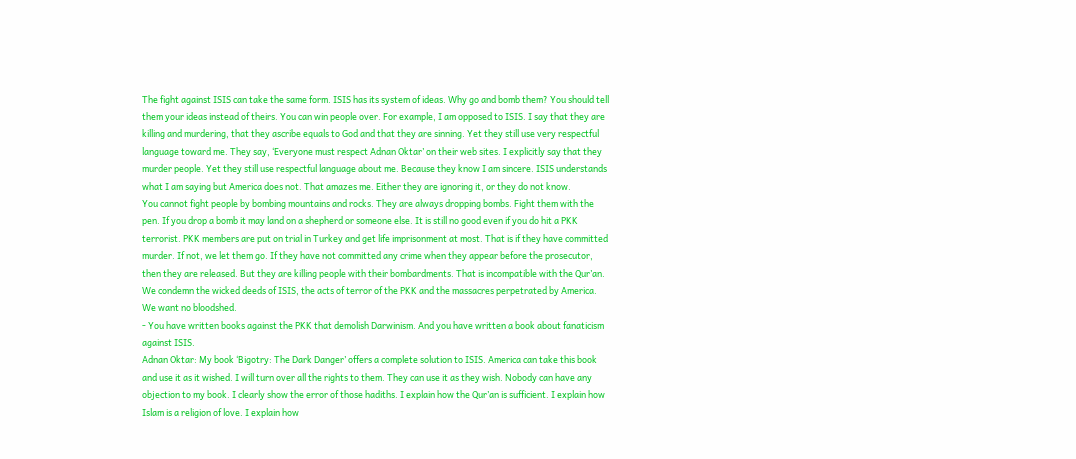The fight against ISIS can take the same form. ISIS has its system of ideas. Why go and bomb them? You should tell them your ideas instead of theirs. You can win people over. For example, I am opposed to ISIS. I say that they are killing and murdering, that they ascribe equals to God and that they are sinning. Yet they still use very respectful language toward me. They say, ‘Everyone must respect Adnan Oktar’ on their web sites. I explicitly say that they murder people. Yet they still use respectful language about me. Because they know I am sincere. ISIS understands what I am saying but America does not. That amazes me. Either they are ignoring it, or they do not know.
You cannot fight people by bombing mountains and rocks. They are always dropping bombs. Fight them with the pen. If you drop a bomb it may land on a shepherd or someone else. It is still no good even if you do hit a PKK terrorist. PKK members are put on trial in Turkey and get life imprisonment at most. That is if they have committed murder. If not, we let them go. If they have not committed any crime when they appear before the prosecutor, then they are released. But they are killing people with their bombardments. That is incompatible with the Qur’an. We condemn the wicked deeds of ISIS, the acts of terror of the PKK and the massacres perpetrated by America. We want no bloodshed.
- You have written books against the PKK that demolish Darwinism. And you have written a book about fanaticism against ISIS.
Adnan Oktar: My book ‘Bigotry: The Dark Danger’ offers a complete solution to ISIS. America can take this book and use it as it wished. I will turn over all the rights to them. They can use it as they wish. Nobody can have any objection to my book. I clearly show the error of those hadiths. I explain how the Qur’an is sufficient. I explain how Islam is a religion of love. I explain how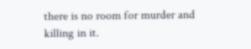there is no room for murder and killing in it.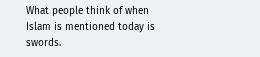What people think of when Islam is mentioned today is swords.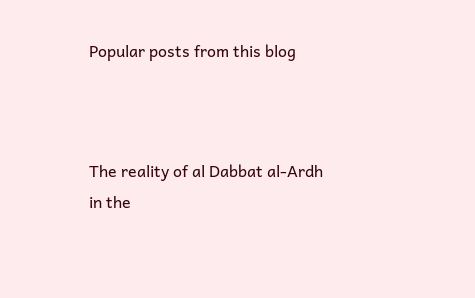Popular posts from this blog



The reality of al Dabbat al-Ardh in the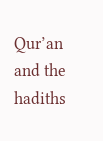Qur’an and the hadiths